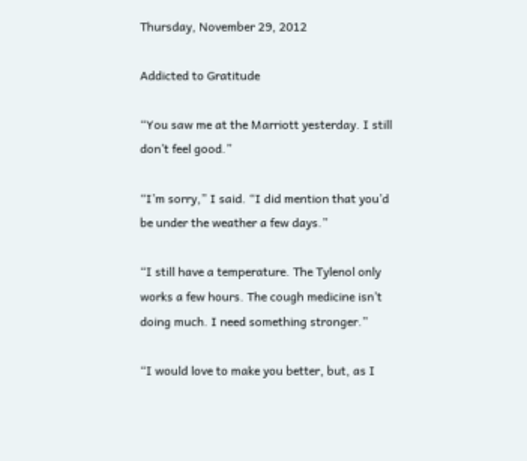Thursday, November 29, 2012

Addicted to Gratitude

“You saw me at the Marriott yesterday. I still don’t feel good.”

“I’m sorry,” I said. “I did mention that you’d be under the weather a few days.”

“I still have a temperature. The Tylenol only works a few hours. The cough medicine isn’t doing much. I need something stronger.”

“I would love to make you better, but, as I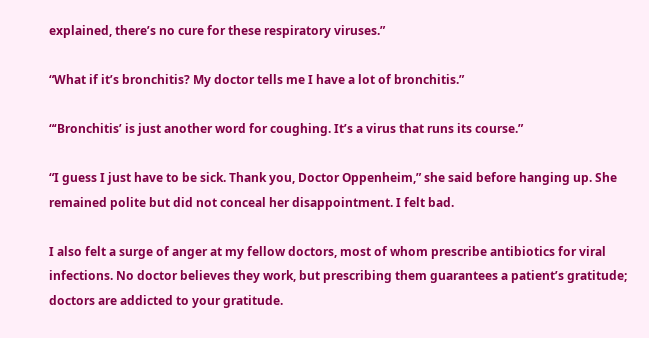explained, there’s no cure for these respiratory viruses.”

“What if it’s bronchitis? My doctor tells me I have a lot of bronchitis.”

“‘Bronchitis’ is just another word for coughing. It’s a virus that runs its course.”

“I guess I just have to be sick. Thank you, Doctor Oppenheim,” she said before hanging up. She remained polite but did not conceal her disappointment. I felt bad.

I also felt a surge of anger at my fellow doctors, most of whom prescribe antibiotics for viral infections. No doctor believes they work, but prescribing them guarantees a patient’s gratitude; doctors are addicted to your gratitude.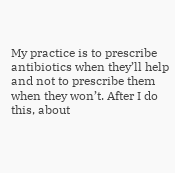My practice is to prescribe antibiotics when they’ll help and not to prescribe them when they won’t. After I do this, about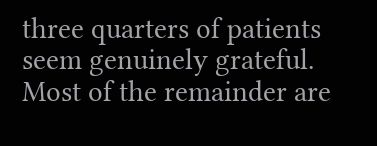three quarters of patients seem genuinely grateful. Most of the remainder are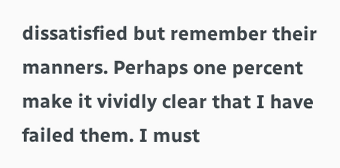dissatisfied but remember their manners. Perhaps one percent make it vividly clear that I have failed them. I must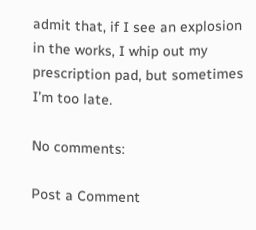admit that, if I see an explosion in the works, I whip out my prescription pad, but sometimes I’m too late.

No comments:

Post a Comment